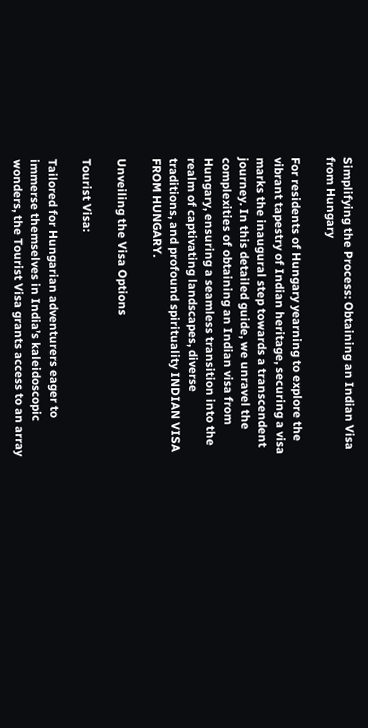Simplifying the Process: Obtaining an Indian Visa from Hungary

For residents of Hungary yearning to explore the vibrant tapestry of Indian heritage, securing a visa marks the inaugural step towards a transcendent journey. In this detailed guide, we unravel the complexities of obtaining an Indian visa from Hungary, ensuring a seamless transition into the realm of captivating landscapes, diverse traditions, and profound spirituality INDIAN VISA FROM HUNGARY.

Unveiling the Visa Options

Tourist Visa:

Tailored for Hungarian adventurers eager to immerse themselves in India’s kaleidoscopic wonders, the Tourist Visa grants access to an array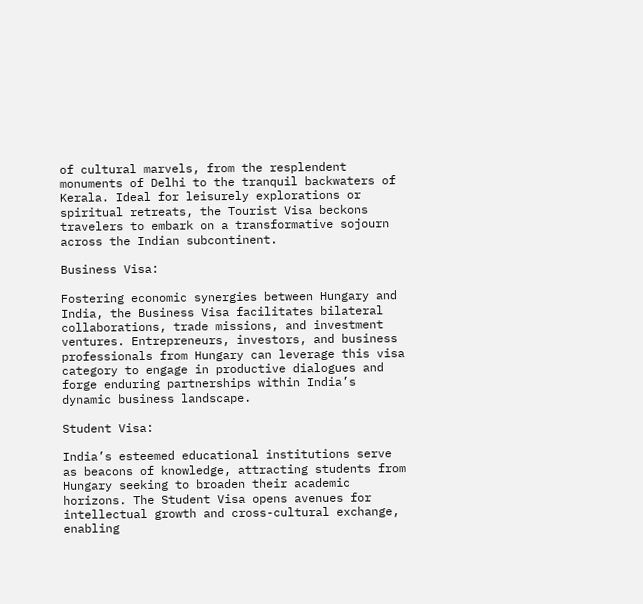of cultural marvels, from the resplendent monuments of Delhi to the tranquil backwaters of Kerala. Ideal for leisurely explorations or spiritual retreats, the Tourist Visa beckons travelers to embark on a transformative sojourn across the Indian subcontinent.

Business Visa:

Fostering economic synergies between Hungary and India, the Business Visa facilitates bilateral collaborations, trade missions, and investment ventures. Entrepreneurs, investors, and business professionals from Hungary can leverage this visa category to engage in productive dialogues and forge enduring partnerships within India’s dynamic business landscape.

Student Visa:

India’s esteemed educational institutions serve as beacons of knowledge, attracting students from Hungary seeking to broaden their academic horizons. The Student Visa opens avenues for intellectual growth and cross-cultural exchange, enabling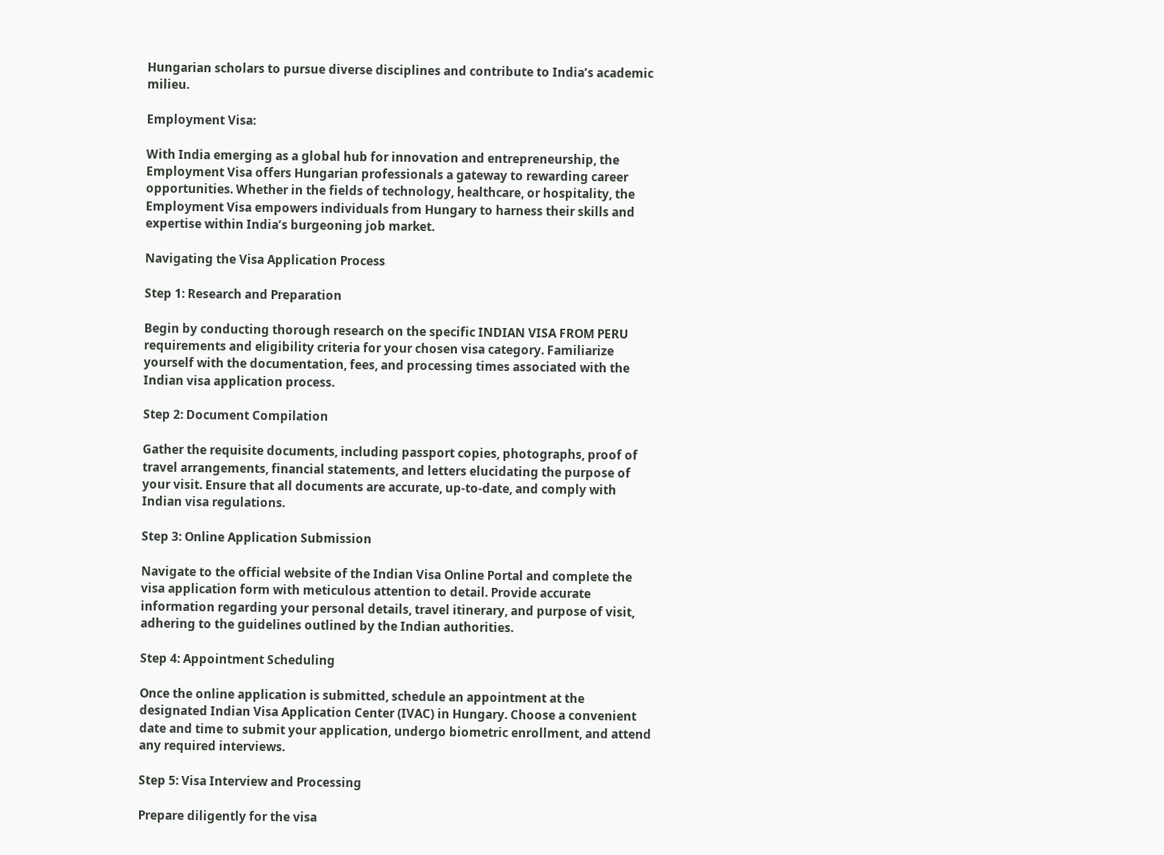Hungarian scholars to pursue diverse disciplines and contribute to India’s academic milieu.

Employment Visa:

With India emerging as a global hub for innovation and entrepreneurship, the Employment Visa offers Hungarian professionals a gateway to rewarding career opportunities. Whether in the fields of technology, healthcare, or hospitality, the Employment Visa empowers individuals from Hungary to harness their skills and expertise within India’s burgeoning job market.

Navigating the Visa Application Process

Step 1: Research and Preparation

Begin by conducting thorough research on the specific INDIAN VISA FROM PERU requirements and eligibility criteria for your chosen visa category. Familiarize yourself with the documentation, fees, and processing times associated with the Indian visa application process.

Step 2: Document Compilation

Gather the requisite documents, including passport copies, photographs, proof of travel arrangements, financial statements, and letters elucidating the purpose of your visit. Ensure that all documents are accurate, up-to-date, and comply with Indian visa regulations.

Step 3: Online Application Submission

Navigate to the official website of the Indian Visa Online Portal and complete the visa application form with meticulous attention to detail. Provide accurate information regarding your personal details, travel itinerary, and purpose of visit, adhering to the guidelines outlined by the Indian authorities.

Step 4: Appointment Scheduling

Once the online application is submitted, schedule an appointment at the designated Indian Visa Application Center (IVAC) in Hungary. Choose a convenient date and time to submit your application, undergo biometric enrollment, and attend any required interviews.

Step 5: Visa Interview and Processing

Prepare diligently for the visa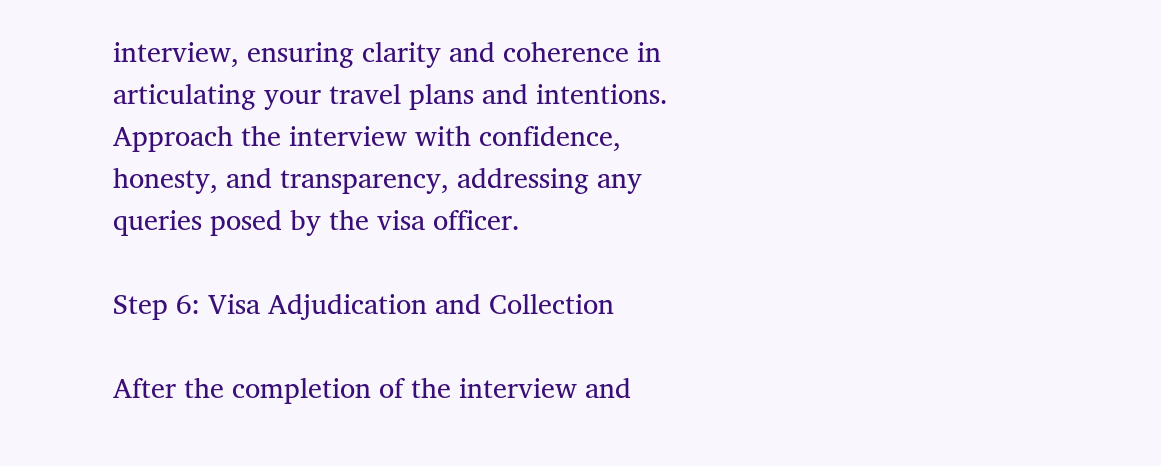interview, ensuring clarity and coherence in articulating your travel plans and intentions. Approach the interview with confidence, honesty, and transparency, addressing any queries posed by the visa officer.

Step 6: Visa Adjudication and Collection

After the completion of the interview and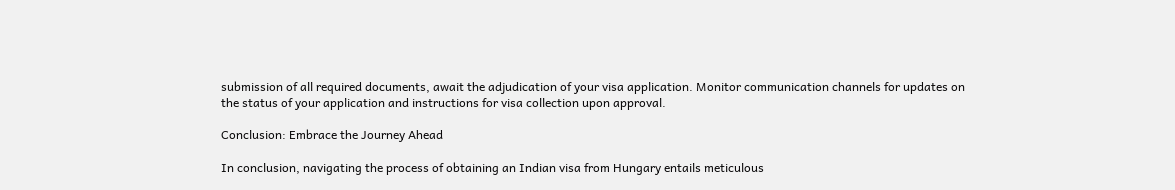submission of all required documents, await the adjudication of your visa application. Monitor communication channels for updates on the status of your application and instructions for visa collection upon approval.

Conclusion: Embrace the Journey Ahead

In conclusion, navigating the process of obtaining an Indian visa from Hungary entails meticulous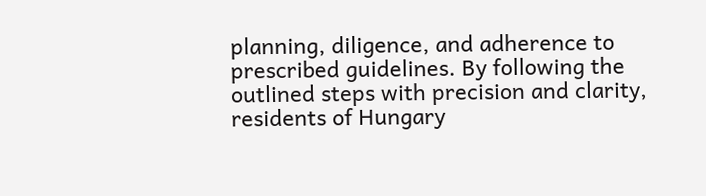planning, diligence, and adherence to prescribed guidelines. By following the outlined steps with precision and clarity, residents of Hungary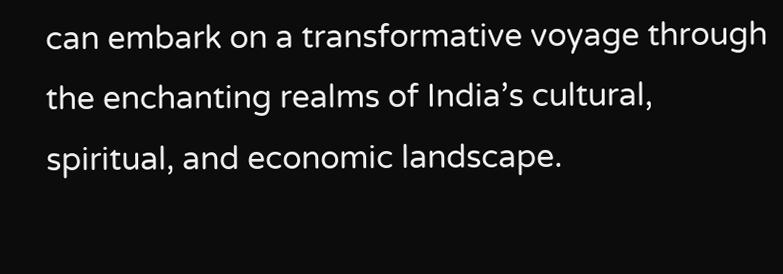can embark on a transformative voyage through the enchanting realms of India’s cultural, spiritual, and economic landscape.